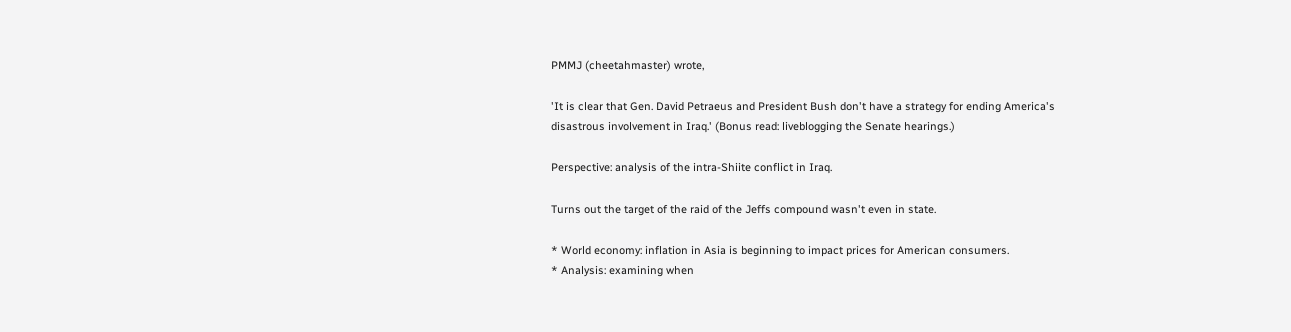PMMJ (cheetahmaster) wrote,

'It is clear that Gen. David Petraeus and President Bush don't have a strategy for ending America's disastrous involvement in Iraq.' (Bonus read: liveblogging the Senate hearings.)

Perspective: analysis of the intra-Shiite conflict in Iraq.

Turns out the target of the raid of the Jeffs compound wasn't even in state.

* World economy: inflation in Asia is beginning to impact prices for American consumers.
* Analysis: examining when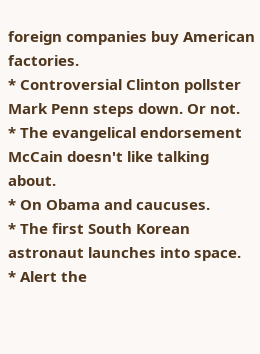foreign companies buy American factories.
* Controversial Clinton pollster Mark Penn steps down. Or not.
* The evangelical endorsement McCain doesn't like talking about.
* On Obama and caucuses.
* The first South Korean astronaut launches into space.
* Alert the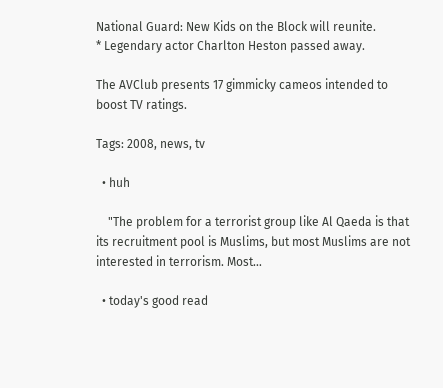National Guard: New Kids on the Block will reunite.
* Legendary actor Charlton Heston passed away.

The AVClub presents 17 gimmicky cameos intended to boost TV ratings.

Tags: 2008, news, tv

  • huh

    "The problem for a terrorist group like Al Qaeda is that its recruitment pool is Muslims, but most Muslims are not interested in terrorism. Most…

  • today's good read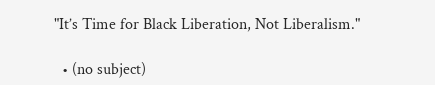"It’s Time for Black Liberation, Not Liberalism."

  • (no subject)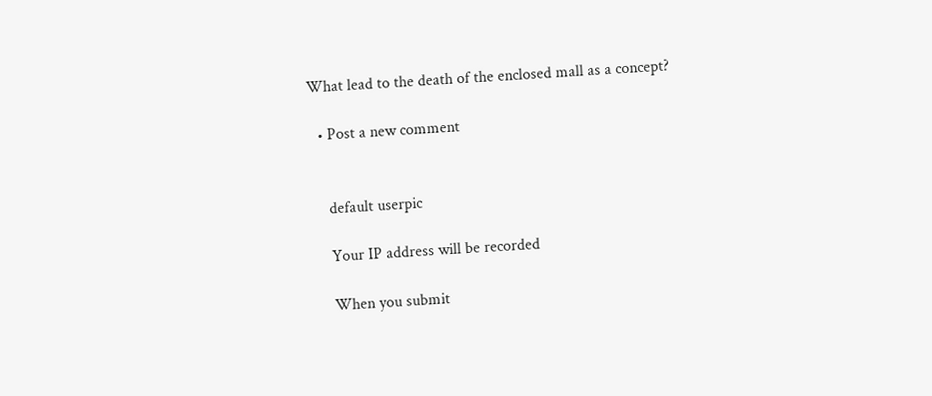What lead to the death of the enclosed mall as a concept?

  • Post a new comment


    default userpic

    Your IP address will be recorded

    When you submit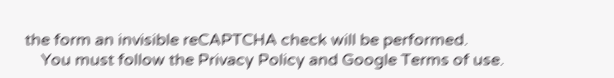the form an invisible reCAPTCHA check will be performed.
    You must follow the Privacy Policy and Google Terms of use.